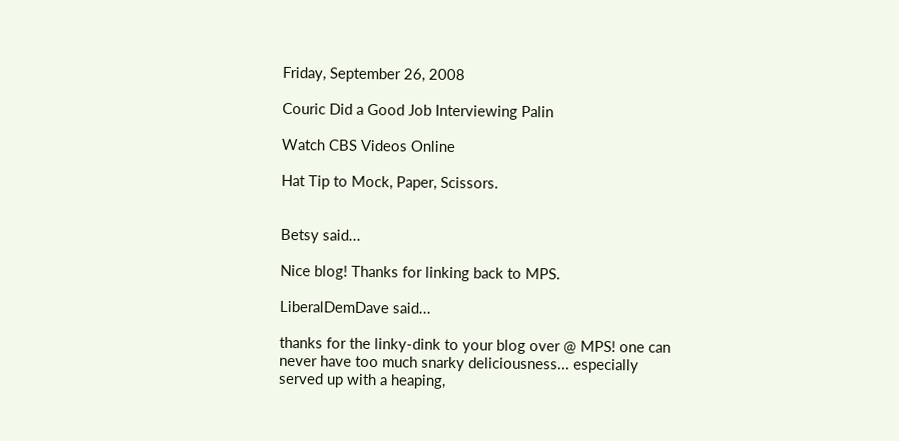Friday, September 26, 2008

Couric Did a Good Job Interviewing Palin

Watch CBS Videos Online

Hat Tip to Mock, Paper, Scissors.


Betsy said...

Nice blog! Thanks for linking back to MPS.

LiberalDemDave said...

thanks for the linky-dink to your blog over @ MPS! one can never have too much snarky deliciousness... especially served up with a heaping,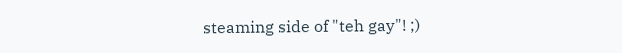steaming side of "teh gay"! ;)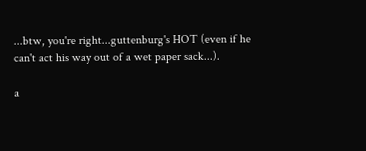...btw, you're right...guttenburg's HOT (even if he can't act his way out of a wet paper sack...).

a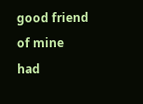good friend of mine had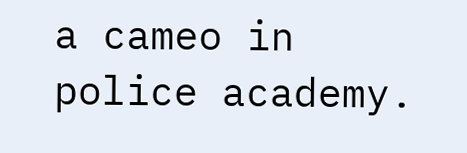a cameo in police academy.